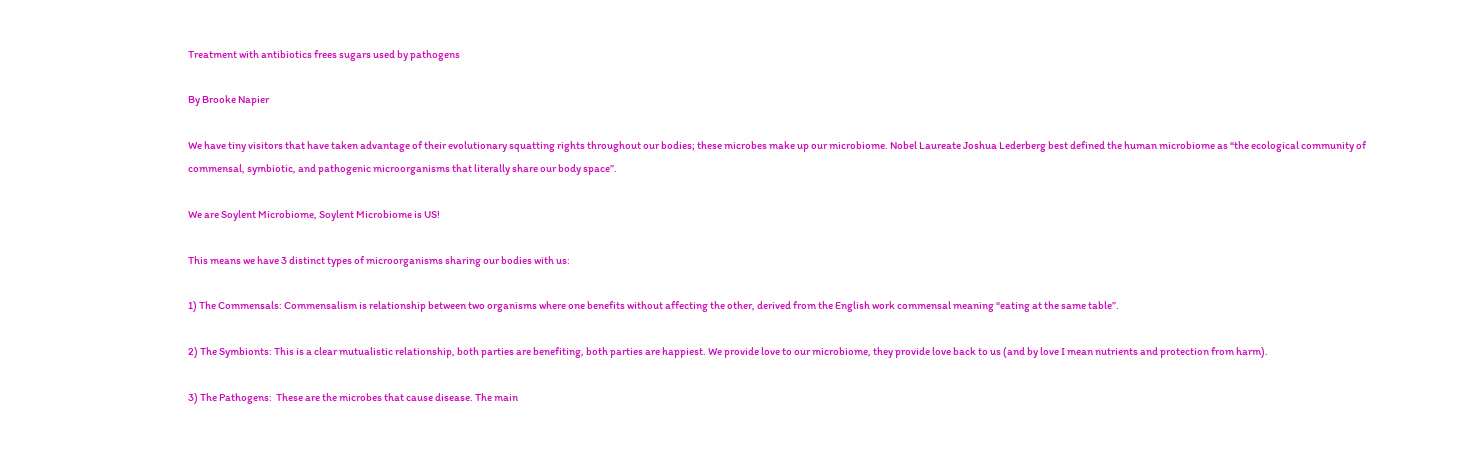Treatment with antibiotics frees sugars used by pathogens

By Brooke Napier

We have tiny visitors that have taken advantage of their evolutionary squatting rights throughout our bodies; these microbes make up our microbiome. Nobel Laureate Joshua Lederberg best defined the human microbiome as “the ecological community of commensal, symbiotic, and pathogenic microorganisms that literally share our body space”.

We are Soylent Microbiome, Soylent Microbiome is US!

This means we have 3 distinct types of microorganisms sharing our bodies with us:

1) The Commensals: Commensalism is relationship between two organisms where one benefits without affecting the other, derived from the English work commensal meaning “eating at the same table”.

2) The Symbionts: This is a clear mutualistic relationship, both parties are benefiting, both parties are happiest. We provide love to our microbiome, they provide love back to us (and by love I mean nutrients and protection from harm).

3) The Pathogens:  These are the microbes that cause disease. The main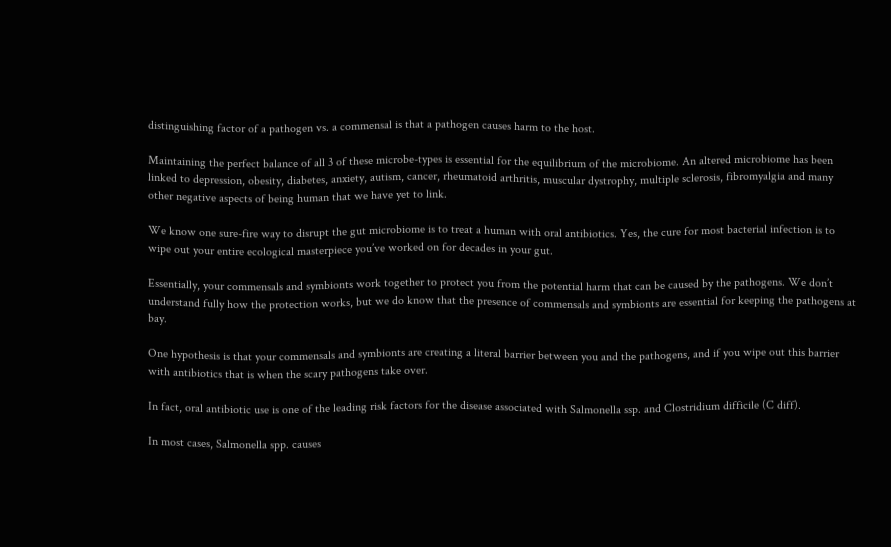distinguishing factor of a pathogen vs. a commensal is that a pathogen causes harm to the host.

Maintaining the perfect balance of all 3 of these microbe-types is essential for the equilibrium of the microbiome. An altered microbiome has been linked to depression, obesity, diabetes, anxiety, autism, cancer, rheumatoid arthritis, muscular dystrophy, multiple sclerosis, fibromyalgia and many other negative aspects of being human that we have yet to link.

We know one sure-fire way to disrupt the gut microbiome is to treat a human with oral antibiotics. Yes, the cure for most bacterial infection is to wipe out your entire ecological masterpiece you’ve worked on for decades in your gut.

Essentially, your commensals and symbionts work together to protect you from the potential harm that can be caused by the pathogens. We don’t understand fully how the protection works, but we do know that the presence of commensals and symbionts are essential for keeping the pathogens at bay.

One hypothesis is that your commensals and symbionts are creating a literal barrier between you and the pathogens, and if you wipe out this barrier with antibiotics that is when the scary pathogens take over.

In fact, oral antibiotic use is one of the leading risk factors for the disease associated with Salmonella ssp. and Clostridium difficile (C diff).

In most cases, Salmonella spp. causes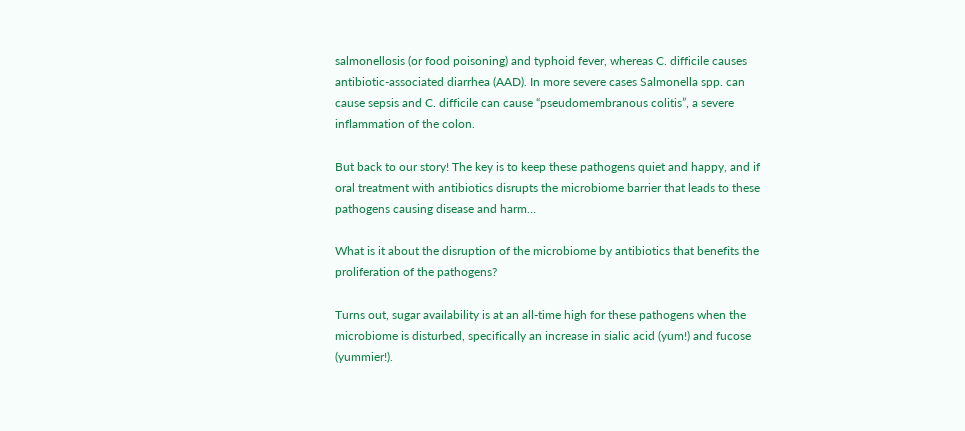salmonellosis (or food poisoning) and typhoid fever, whereas C. difficile causes antibiotic-associated diarrhea (AAD). In more severe cases Salmonella spp. can cause sepsis and C. difficile can cause “pseudomembranous colitis”, a severe inflammation of the colon.

But back to our story! The key is to keep these pathogens quiet and happy, and if oral treatment with antibiotics disrupts the microbiome barrier that leads to these pathogens causing disease and harm…

What is it about the disruption of the microbiome by antibiotics that benefits the proliferation of the pathogens?

Turns out, sugar availability is at an all-time high for these pathogens when the microbiome is disturbed, specifically an increase in sialic acid (yum!) and fucose (yummier!).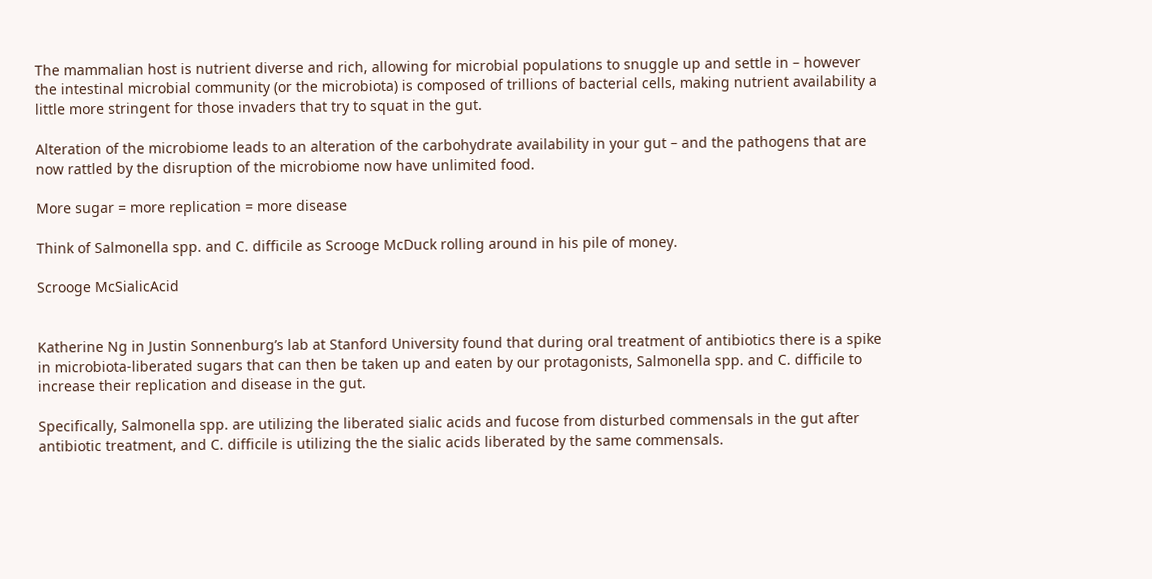The mammalian host is nutrient diverse and rich, allowing for microbial populations to snuggle up and settle in – however the intestinal microbial community (or the microbiota) is composed of trillions of bacterial cells, making nutrient availability a little more stringent for those invaders that try to squat in the gut.

Alteration of the microbiome leads to an alteration of the carbohydrate availability in your gut – and the pathogens that are now rattled by the disruption of the microbiome now have unlimited food.

More sugar = more replication = more disease

Think of Salmonella spp. and C. difficile as Scrooge McDuck rolling around in his pile of money.

Scrooge McSialicAcid


Katherine Ng in Justin Sonnenburg’s lab at Stanford University found that during oral treatment of antibiotics there is a spike in microbiota-liberated sugars that can then be taken up and eaten by our protagonists, Salmonella spp. and C. difficile to increase their replication and disease in the gut.

Specifically, Salmonella spp. are utilizing the liberated sialic acids and fucose from disturbed commensals in the gut after antibiotic treatment, and C. difficile is utilizing the the sialic acids liberated by the same commensals.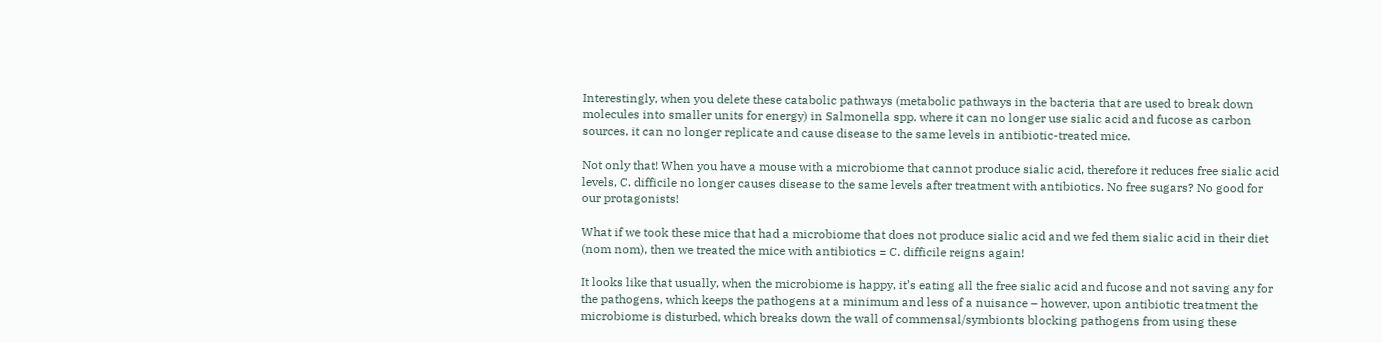Interestingly, when you delete these catabolic pathways (metabolic pathways in the bacteria that are used to break down molecules into smaller units for energy) in Salmonella spp. where it can no longer use sialic acid and fucose as carbon sources, it can no longer replicate and cause disease to the same levels in antibiotic-treated mice.

Not only that! When you have a mouse with a microbiome that cannot produce sialic acid, therefore it reduces free sialic acid levels, C. difficile no longer causes disease to the same levels after treatment with antibiotics. No free sugars? No good for our protagonists!

What if we took these mice that had a microbiome that does not produce sialic acid and we fed them sialic acid in their diet (nom nom), then we treated the mice with antibiotics = C. difficile reigns again!

It looks like that usually, when the microbiome is happy, it’s eating all the free sialic acid and fucose and not saving any for the pathogens, which keeps the pathogens at a minimum and less of a nuisance – however, upon antibiotic treatment the microbiome is disturbed, which breaks down the wall of commensal/symbionts blocking pathogens from using these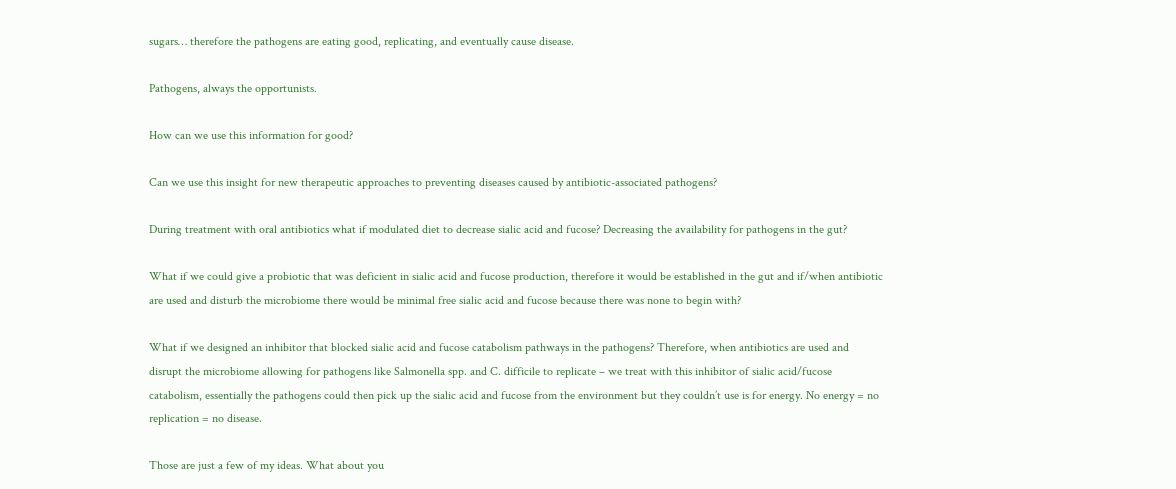sugars… therefore the pathogens are eating good, replicating, and eventually cause disease.

Pathogens, always the opportunists.

How can we use this information for good?

Can we use this insight for new therapeutic approaches to preventing diseases caused by antibiotic-associated pathogens?

During treatment with oral antibiotics what if modulated diet to decrease sialic acid and fucose? Decreasing the availability for pathogens in the gut?

What if we could give a probiotic that was deficient in sialic acid and fucose production, therefore it would be established in the gut and if/when antibiotic are used and disturb the microbiome there would be minimal free sialic acid and fucose because there was none to begin with?

What if we designed an inhibitor that blocked sialic acid and fucose catabolism pathways in the pathogens? Therefore, when antibiotics are used and disrupt the microbiome allowing for pathogens like Salmonella spp. and C. difficile to replicate – we treat with this inhibitor of sialic acid/fucose catabolism, essentially the pathogens could then pick up the sialic acid and fucose from the environment but they couldn’t use is for energy. No energy = no replication = no disease.

Those are just a few of my ideas. What about you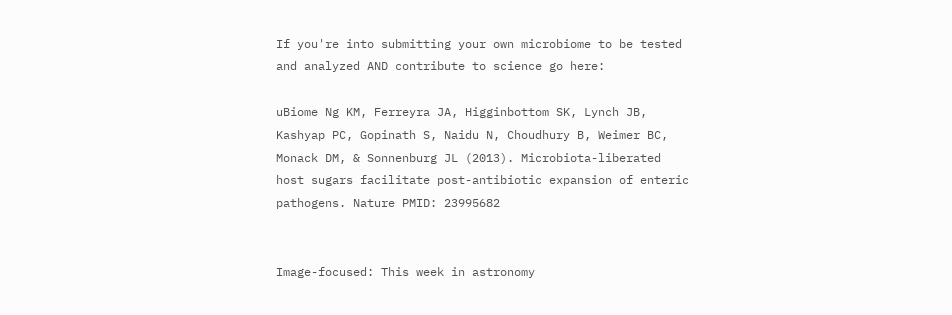If you're into submitting your own microbiome to be tested and analyzed AND contribute to science go here:

uBiome Ng KM, Ferreyra JA, Higginbottom SK, Lynch JB, Kashyap PC, Gopinath S, Naidu N, Choudhury B, Weimer BC, Monack DM, & Sonnenburg JL (2013). Microbiota-liberated host sugars facilitate post-antibiotic expansion of enteric pathogens. Nature PMID: 23995682


Image-focused: This week in astronomy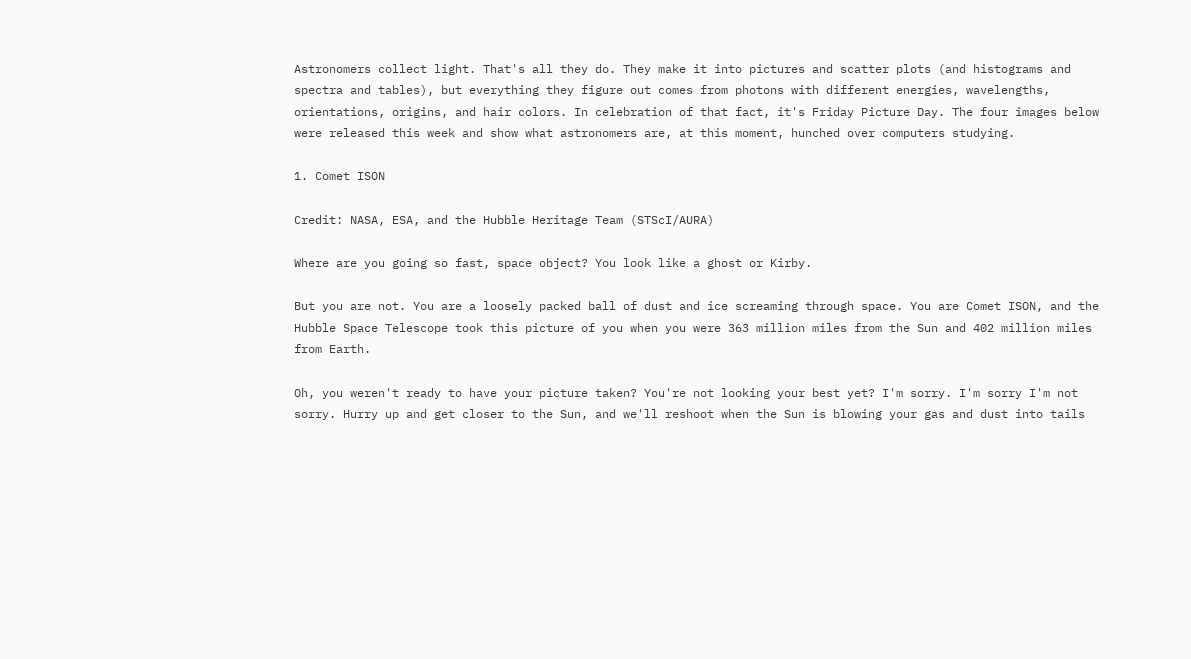Astronomers collect light. That's all they do. They make it into pictures and scatter plots (and histograms and spectra and tables), but everything they figure out comes from photons with different energies, wavelengths, orientations, origins, and hair colors. In celebration of that fact, it's Friday Picture Day. The four images below were released this week and show what astronomers are, at this moment, hunched over computers studying.

1. Comet ISON

Credit: NASA, ESA, and the Hubble Heritage Team (STScI/AURA)

Where are you going so fast, space object? You look like a ghost or Kirby.

But you are not. You are a loosely packed ball of dust and ice screaming through space. You are Comet ISON, and the Hubble Space Telescope took this picture of you when you were 363 million miles from the Sun and 402 million miles from Earth.

Oh, you weren't ready to have your picture taken? You're not looking your best yet? I'm sorry. I'm sorry I'm not sorry. Hurry up and get closer to the Sun, and we'll reshoot when the Sun is blowing your gas and dust into tails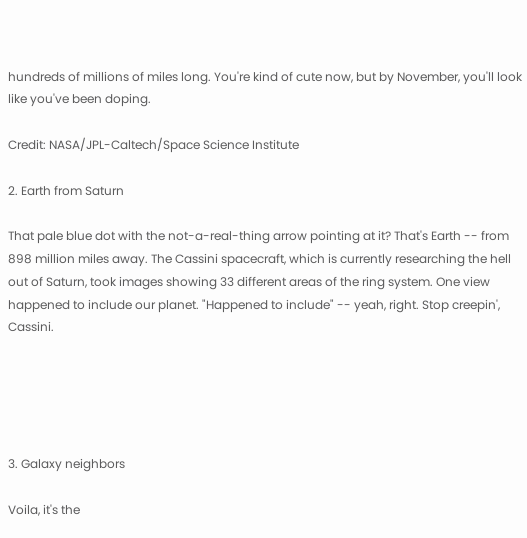hundreds of millions of miles long. You're kind of cute now, but by November, you'll look like you've been doping.

Credit: NASA/JPL-Caltech/Space Science Institute

2. Earth from Saturn

That pale blue dot with the not-a-real-thing arrow pointing at it? That's Earth -- from 898 million miles away. The Cassini spacecraft, which is currently researching the hell out of Saturn, took images showing 33 different areas of the ring system. One view happened to include our planet. "Happened to include" -- yeah, right. Stop creepin', Cassini.





3. Galaxy neighbors

Voila, it's the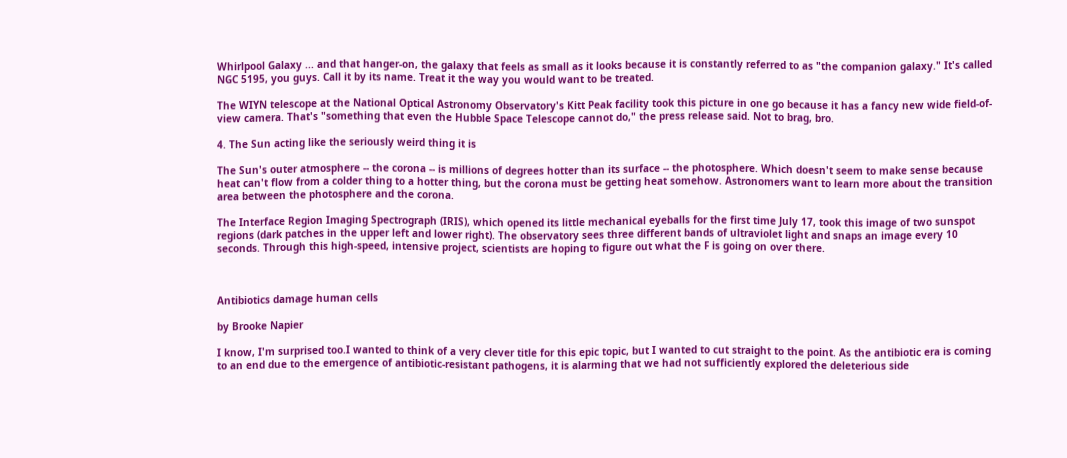Whirlpool Galaxy ... and that hanger-on, the galaxy that feels as small as it looks because it is constantly referred to as "the companion galaxy." It's called NGC 5195, you guys. Call it by its name. Treat it the way you would want to be treated.

The WIYN telescope at the National Optical Astronomy Observatory's Kitt Peak facility took this picture in one go because it has a fancy new wide field-of-view camera. That's "something that even the Hubble Space Telescope cannot do," the press release said. Not to brag, bro.

4. The Sun acting like the seriously weird thing it is

The Sun's outer atmosphere -- the corona -- is millions of degrees hotter than its surface -- the photosphere. Which doesn't seem to make sense because heat can't flow from a colder thing to a hotter thing, but the corona must be getting heat somehow. Astronomers want to learn more about the transition area between the photosphere and the corona.

The Interface Region Imaging Spectrograph (IRIS), which opened its little mechanical eyeballs for the first time July 17, took this image of two sunspot regions (dark patches in the upper left and lower right). The observatory sees three different bands of ultraviolet light and snaps an image every 10 seconds. Through this high-speed, intensive project, scientists are hoping to figure out what the F is going on over there.



Antibiotics damage human cells

by Brooke Napier

I know, I'm surprised too.I wanted to think of a very clever title for this epic topic, but I wanted to cut straight to the point. As the antibiotic era is coming to an end due to the emergence of antibiotic-resistant pathogens, it is alarming that we had not sufficiently explored the deleterious side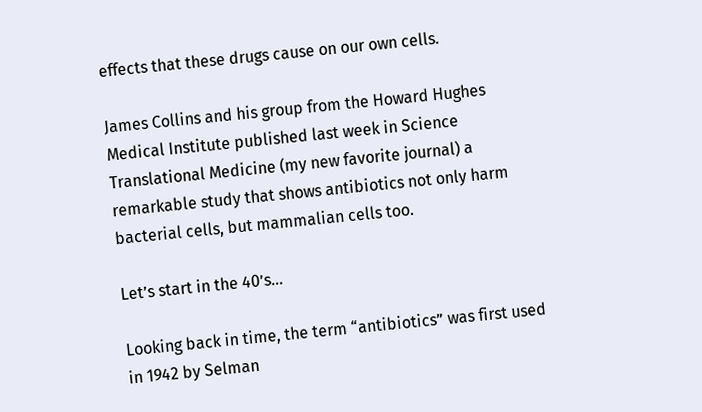effects that these drugs cause on our own cells.

James Collins and his group from the Howard Hughes Medical Institute published last week in Science Translational Medicine (my new favorite journal) a remarkable study that shows antibiotics not only harm bacterial cells, but mammalian cells too.

Let’s start in the 40’s…

Looking back in time, the term “antibiotics” was first used in 1942 by Selman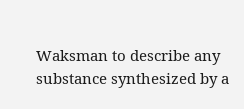Waksman to describe any substance synthesized by a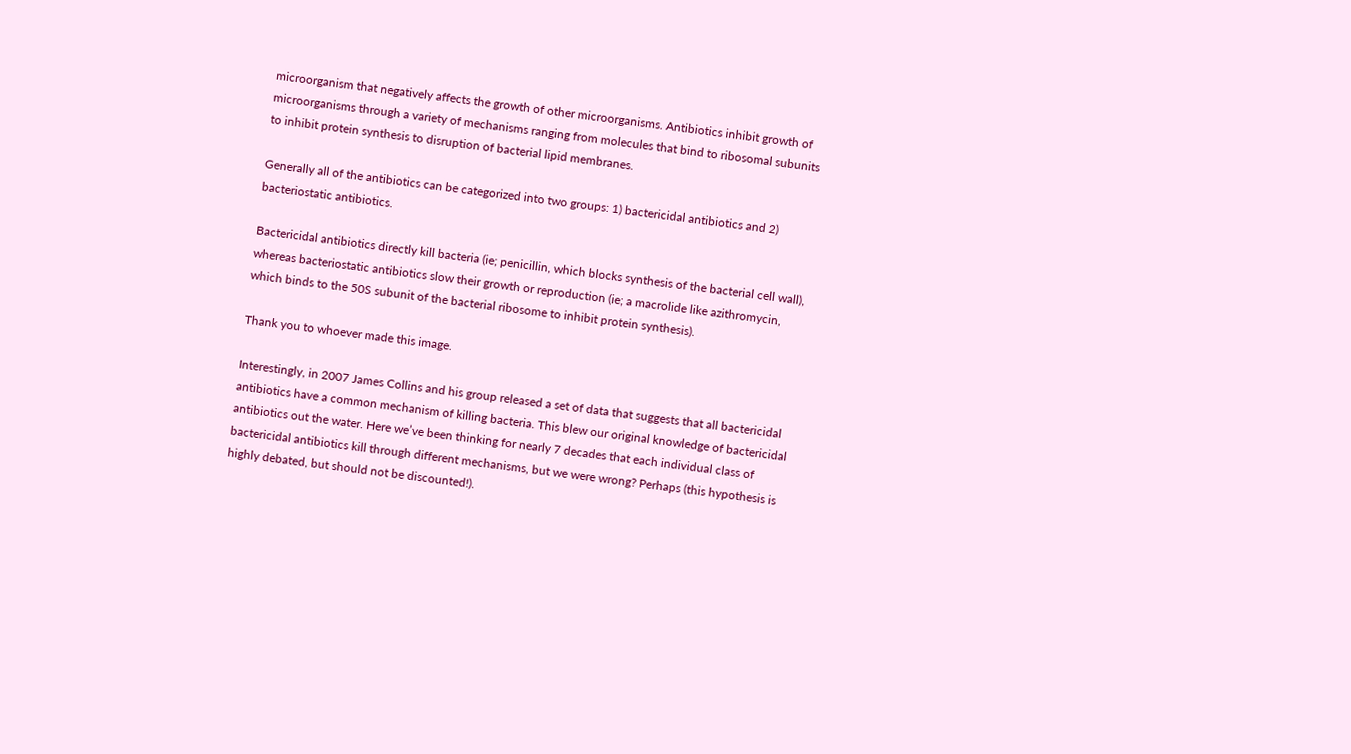microorganism that negatively affects the growth of other microorganisms. Antibiotics inhibit growth of microorganisms through a variety of mechanisms ranging from molecules that bind to ribosomal subunits to inhibit protein synthesis to disruption of bacterial lipid membranes.

Generally all of the antibiotics can be categorized into two groups: 1) bactericidal antibiotics and 2) bacteriostatic antibiotics.

Bactericidal antibiotics directly kill bacteria (ie; penicillin, which blocks synthesis of the bacterial cell wall), whereas bacteriostatic antibiotics slow their growth or reproduction (ie; a macrolide like azithromycin, which binds to the 50S subunit of the bacterial ribosome to inhibit protein synthesis).

Thank you to whoever made this image.

Interestingly, in 2007 James Collins and his group released a set of data that suggests that all bactericidal antibiotics have a common mechanism of killing bacteria. This blew our original knowledge of bactericidal antibiotics out the water. Here we’ve been thinking for nearly 7 decades that each individual class of bactericidal antibiotics kill through different mechanisms, but we were wrong? Perhaps (this hypothesis is highly debated, but should not be discounted!).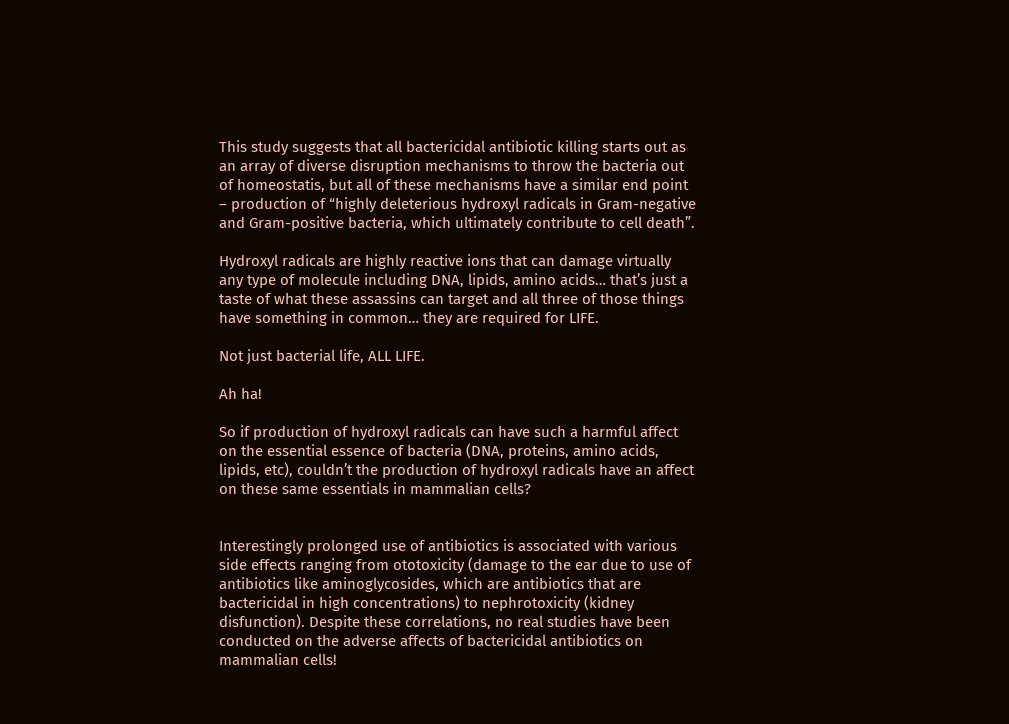This study suggests that all bactericidal antibiotic killing starts out as an array of diverse disruption mechanisms to throw the bacteria out of homeostatis, but all of these mechanisms have a similar end point – production of “highly deleterious hydroxyl radicals in Gram-negative and Gram-positive bacteria, which ultimately contribute to cell death”.

Hydroxyl radicals are highly reactive ions that can damage virtually any type of molecule including DNA, lipids, amino acids… that’s just a taste of what these assassins can target and all three of those things have something in common… they are required for LIFE.

Not just bacterial life, ALL LIFE.

Ah ha!

So if production of hydroxyl radicals can have such a harmful affect on the essential essence of bacteria (DNA, proteins, amino acids, lipids, etc), couldn’t the production of hydroxyl radicals have an affect on these same essentials in mammalian cells?


Interestingly prolonged use of antibiotics is associated with various side effects ranging from ototoxicity (damage to the ear due to use of antibiotics like aminoglycosides, which are antibiotics that are bactericidal in high concentrations) to nephrotoxicity (kidney disfunction). Despite these correlations, no real studies have been conducted on the adverse affects of bactericidal antibiotics on mammalian cells!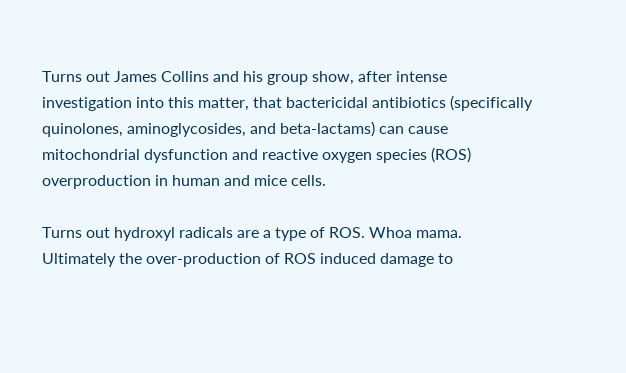Turns out James Collins and his group show, after intense investigation into this matter, that bactericidal antibiotics (specifically quinolones, aminoglycosides, and beta-lactams) can cause mitochondrial dysfunction and reactive oxygen species (ROS) overproduction in human and mice cells.

Turns out hydroxyl radicals are a type of ROS. Whoa mama. Ultimately the over-production of ROS induced damage to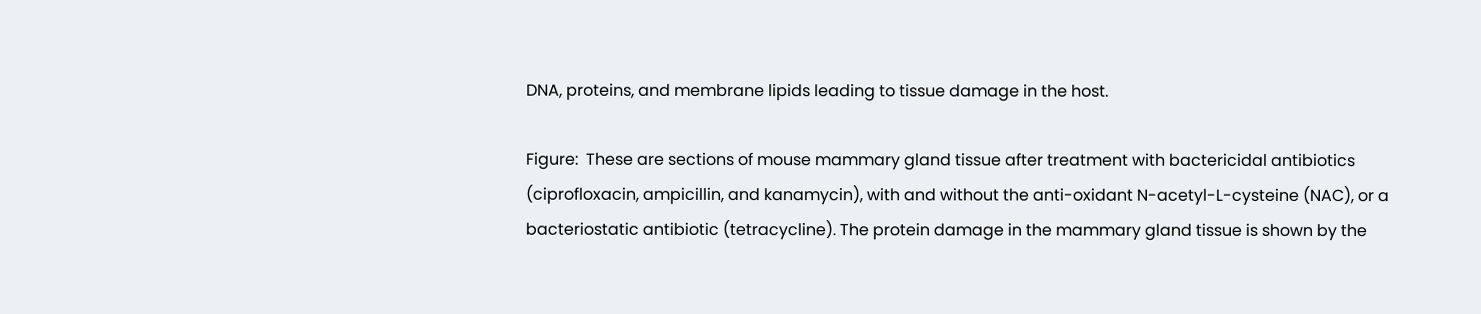DNA, proteins, and membrane lipids leading to tissue damage in the host.

Figure:  These are sections of mouse mammary gland tissue after treatment with bactericidal antibiotics (ciprofloxacin, ampicillin, and kanamycin), with and without the anti-oxidant N-acetyl-L-cysteine (NAC), or a bacteriostatic antibiotic (tetracycline). The protein damage in the mammary gland tissue is shown by the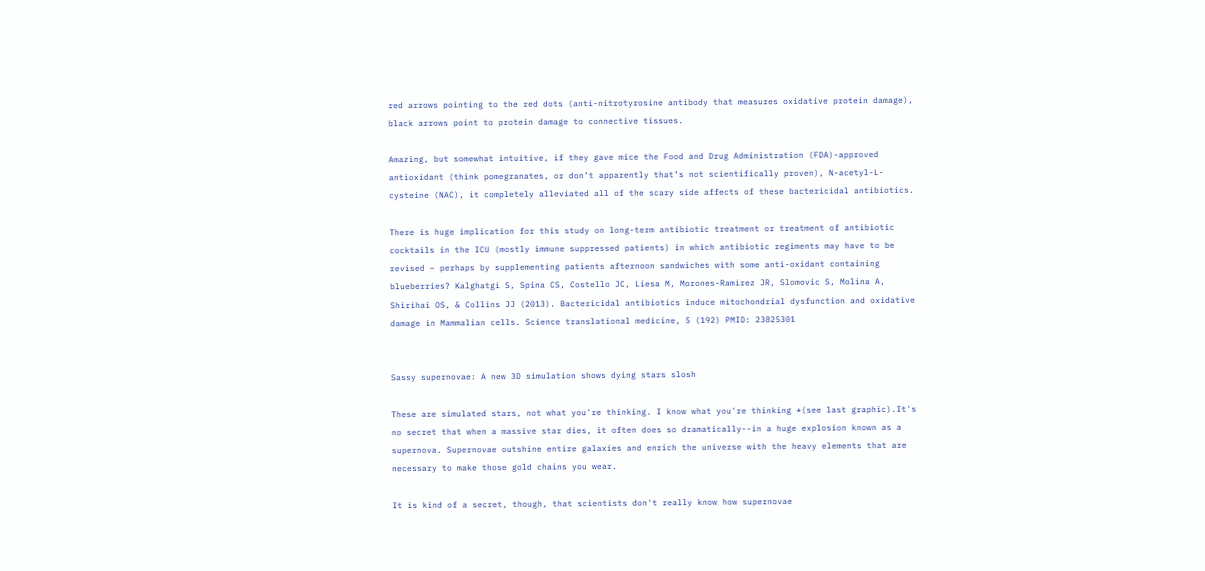red arrows pointing to the red dots (anti-nitrotyrosine antibody that measures oxidative protein damage), black arrows point to protein damage to connective tissues.

Amazing, but somewhat intuitive, if they gave mice the Food and Drug Administration (FDA)-approved antioxidant (think pomegranates, or don’t apparently that’s not scientifically proven), N-acetyl-L-cysteine (NAC), it completely alleviated all of the scary side affects of these bactericidal antibiotics.

There is huge implication for this study on long-term antibiotic treatment or treatment of antibiotic cocktails in the ICU (mostly immune suppressed patients) in which antibiotic regiments may have to be revised – perhaps by supplementing patients afternoon sandwiches with some anti-oxidant containing blueberries? Kalghatgi S, Spina CS, Costello JC, Liesa M, Morones-Ramirez JR, Slomovic S, Molina A, Shirihai OS, & Collins JJ (2013). Bactericidal antibiotics induce mitochondrial dysfunction and oxidative damage in Mammalian cells. Science translational medicine, 5 (192) PMID: 23825301


Sassy supernovae: A new 3D simulation shows dying stars slosh

These are simulated stars, not what you're thinking. I know what you're thinking *(see last graphic).It's no secret that when a massive star dies, it often does so dramatically--in a huge explosion known as a supernova. Supernovae outshine entire galaxies and enrich the universe with the heavy elements that are necessary to make those gold chains you wear.

It is kind of a secret, though, that scientists don't really know how supernovae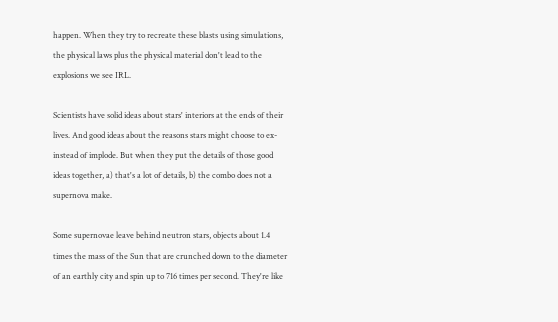happen. When they try to recreate these blasts using simulations, the physical laws plus the physical material don't lead to the explosions we see IRL.

Scientists have solid ideas about stars' interiors at the ends of their lives. And good ideas about the reasons stars might choose to ex- instead of implode. But when they put the details of those good ideas together, a) that's a lot of details, b) the combo does not a supernova make.

Some supernovae leave behind neutron stars, objects about 1.4 times the mass of the Sun that are crunched down to the diameter of an earthly city and spin up to 716 times per second. They're like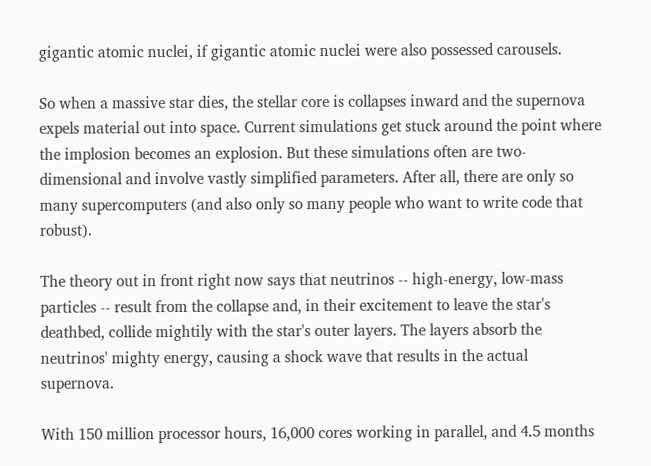gigantic atomic nuclei, if gigantic atomic nuclei were also possessed carousels.

So when a massive star dies, the stellar core is collapses inward and the supernova expels material out into space. Current simulations get stuck around the point where the implosion becomes an explosion. But these simulations often are two-dimensional and involve vastly simplified parameters. After all, there are only so many supercomputers (and also only so many people who want to write code that robust).

The theory out in front right now says that neutrinos -- high-energy, low-mass particles -- result from the collapse and, in their excitement to leave the star's deathbed, collide mightily with the star's outer layers. The layers absorb the neutrinos' mighty energy, causing a shock wave that results in the actual supernova.

With 150 million processor hours, 16,000 cores working in parallel, and 4.5 months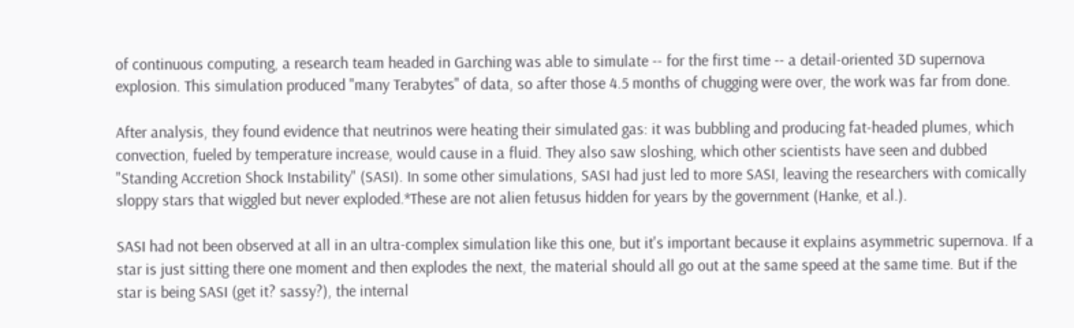of continuous computing, a research team headed in Garching was able to simulate -- for the first time -- a detail-oriented 3D supernova explosion. This simulation produced "many Terabytes" of data, so after those 4.5 months of chugging were over, the work was far from done.

After analysis, they found evidence that neutrinos were heating their simulated gas: it was bubbling and producing fat-headed plumes, which convection, fueled by temperature increase, would cause in a fluid. They also saw sloshing, which other scientists have seen and dubbed "Standing Accretion Shock Instability" (SASI). In some other simulations, SASI had just led to more SASI, leaving the researchers with comically sloppy stars that wiggled but never exploded.*These are not alien fetusus hidden for years by the government (Hanke, et al.).

SASI had not been observed at all in an ultra-complex simulation like this one, but it's important because it explains asymmetric supernova. If a star is just sitting there one moment and then explodes the next, the material should all go out at the same speed at the same time. But if the star is being SASI (get it? sassy?), the internal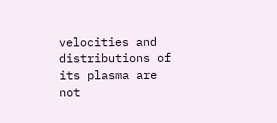velocities and distributions of its plasma are not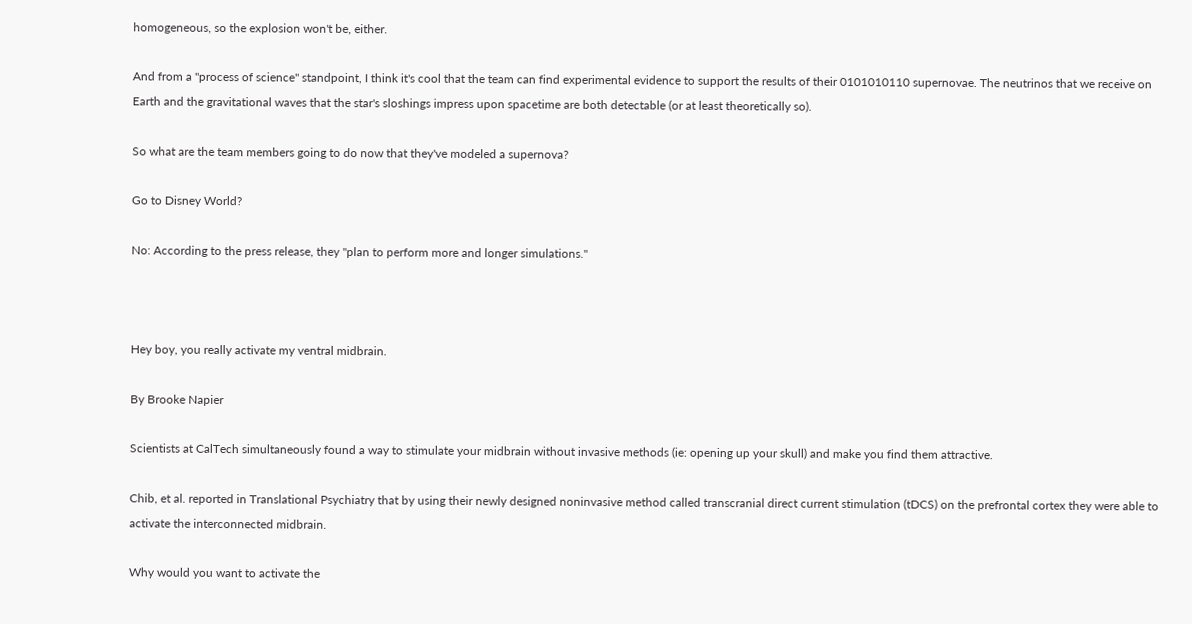homogeneous, so the explosion won't be, either.

And from a "process of science" standpoint, I think it's cool that the team can find experimental evidence to support the results of their 0101010110 supernovae. The neutrinos that we receive on Earth and the gravitational waves that the star's sloshings impress upon spacetime are both detectable (or at least theoretically so).

So what are the team members going to do now that they've modeled a supernova?

Go to Disney World?

No: According to the press release, they "plan to perform more and longer simulations."



Hey boy, you really activate my ventral midbrain.

By Brooke Napier

Scientists at CalTech simultaneously found a way to stimulate your midbrain without invasive methods (ie: opening up your skull) and make you find them attractive.

Chib, et al. reported in Translational Psychiatry that by using their newly designed noninvasive method called transcranial direct current stimulation (tDCS) on the prefrontal cortex they were able to activate the interconnected midbrain.

Why would you want to activate the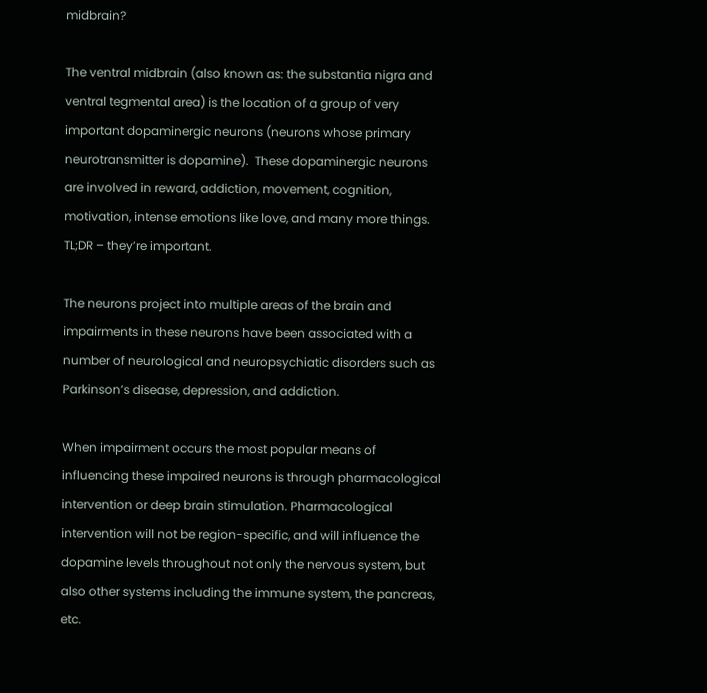midbrain?

The ventral midbrain (also known as: the substantia nigra and ventral tegmental area) is the location of a group of very important dopaminergic neurons (neurons whose primary neurotransmitter is dopamine).  These dopaminergic neurons are involved in reward, addiction, movement, cognition, motivation, intense emotions like love, and many more things. TL;DR – they’re important.

The neurons project into multiple areas of the brain and impairments in these neurons have been associated with a number of neurological and neuropsychiatic disorders such as Parkinson’s disease, depression, and addiction.

When impairment occurs the most popular means of influencing these impaired neurons is through pharmacological intervention or deep brain stimulation. Pharmacological intervention will not be region-specific, and will influence the dopamine levels throughout not only the nervous system, but also other systems including the immune system, the pancreas, etc.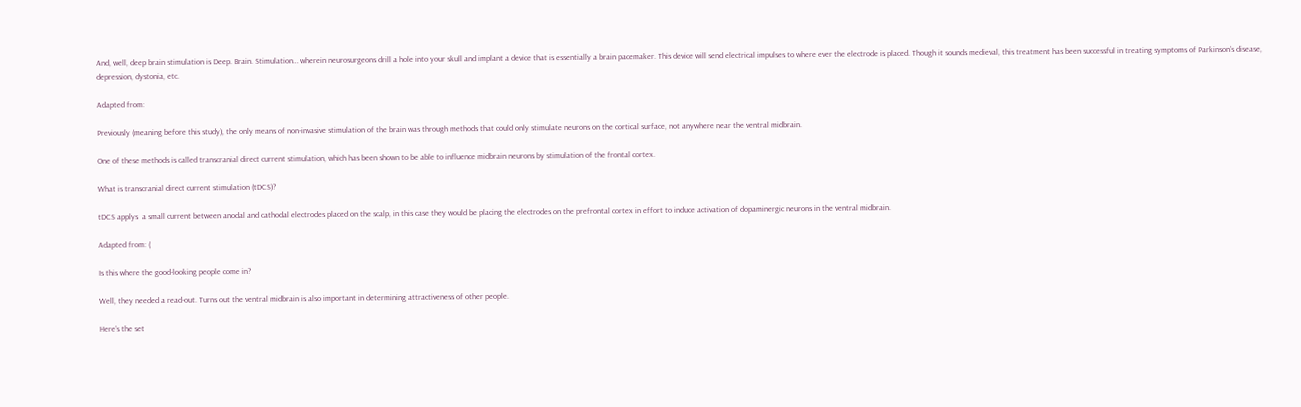And, well, deep brain stimulation is Deep. Brain. Stimulation… wherein neurosurgeons drill a hole into your skull and implant a device that is essentially a brain pacemaker. This device will send electrical impulses to where ever the electrode is placed. Though it sounds medieval, this treatment has been successful in treating symptoms of Parkinson’s disease, depression, dystonia, etc.

Adapted from:

Previously (meaning before this study), the only means of non-invasive stimulation of the brain was through methods that could only stimulate neurons on the cortical surface, not anywhere near the ventral midbrain.

One of these methods is called transcranial direct current stimulation, which has been shown to be able to influence midbrain neurons by stimulation of the frontal cortex.

What is transcranial direct current stimulation (tDCS)?

tDCS applys  a small current between anodal and cathodal electrodes placed on the scalp, in this case they would be placing the electrodes on the prefrontal cortex in effort to induce activation of dopaminergic neurons in the ventral midbrain.

Adapted from: (

Is this where the good-looking people come in?

Well, they needed a read-out. Turns out the ventral midbrain is also important in determining attractiveness of other people.

Here’s the set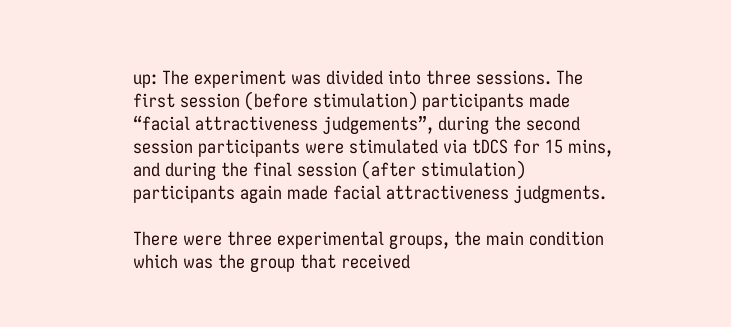up: The experiment was divided into three sessions. The first session (before stimulation) participants made “facial attractiveness judgements”, during the second session participants were stimulated via tDCS for 15 mins, and during the final session (after stimulation) participants again made facial attractiveness judgments.

There were three experimental groups, the main condition which was the group that received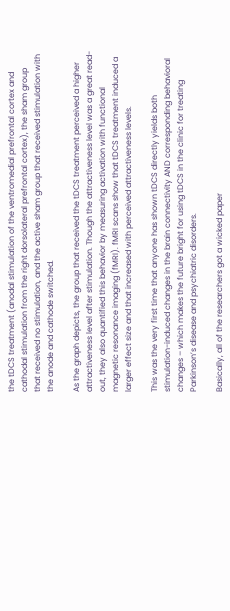the tDCS treatment (anodal stimulation of the ventromedial prefrontal cortex and cathodal stimulation from the right dorsolateral prefrontal cortex), the sham group that received no stimulation, and the active sham group that received stimulation with the anode and cathode switched.

As the graph depicts, the group that received the tDCS treatment perceived a higher attractiveness level after stimulation. Though the attractiveness level was a great read-out, they also quantified this behavior by measuring activation with functional magnetic resonance imaging (fMRI). fMRI scans show that tDCS treatment induced a larger effect size and that increased with perceived attractiveness levels.

This was the very first time that anyone has shown tDCS directly yields both stimulation-induced changes in the brain connectivity AND corresponding behavioral changes – which makes the future bright for using tDCS in the clinic for treating Parkinson’s disease and psychiatric disorders.

Basically, all of the researchers got a wicked paper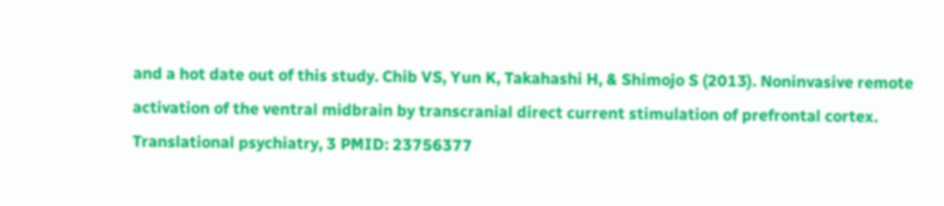and a hot date out of this study. Chib VS, Yun K, Takahashi H, & Shimojo S (2013). Noninvasive remote activation of the ventral midbrain by transcranial direct current stimulation of prefrontal cortex. Translational psychiatry, 3 PMID: 23756377